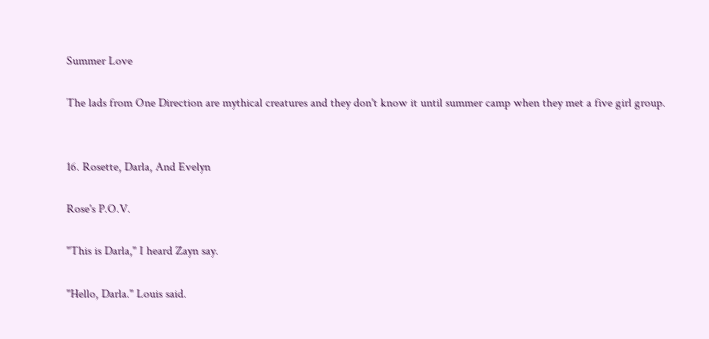Summer Love

The lads from One Direction are mythical creatures and they don't know it until summer camp when they met a five girl group.


16. Rosette, Darla, And Evelyn

Rose's P.O.V.

"This is Darla," I heard Zayn say.

"Hello, Darla." Louis said.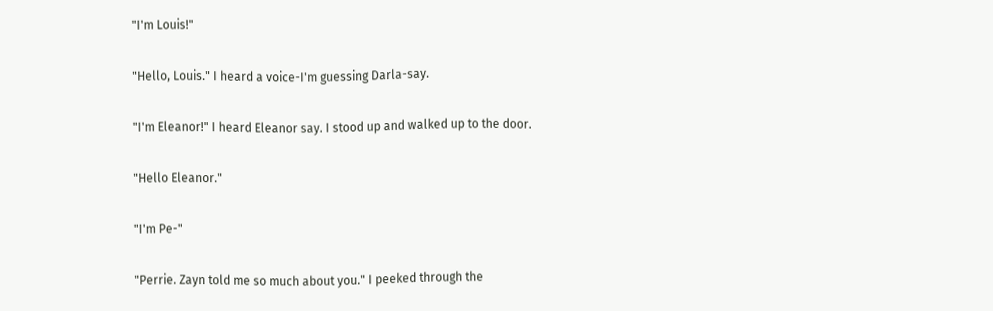"I'm Louis!"

"Hello, Louis." I heard a voice-I'm guessing Darla-say.

"I'm Eleanor!" I heard Eleanor say. I stood up and walked up to the door.

"Hello Eleanor."

"I'm Pe-"

"Perrie. Zayn told me so much about you." I peeked through the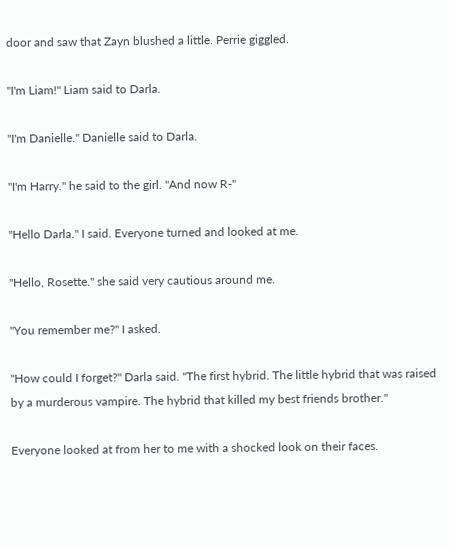door and saw that Zayn blushed a little. Perrie giggled.

"I'm Liam!" Liam said to Darla.

"I'm Danielle." Danielle said to Darla.

"I'm Harry." he said to the girl. "And now R-"

"Hello Darla." I said. Everyone turned and looked at me.

"Hello, Rosette." she said very cautious around me.

"You remember me?" I asked.

"How could I forget?" Darla said. "The first hybrid. The little hybrid that was raised by a murderous vampire. The hybrid that killed my best friends brother."

Everyone looked at from her to me with a shocked look on their faces.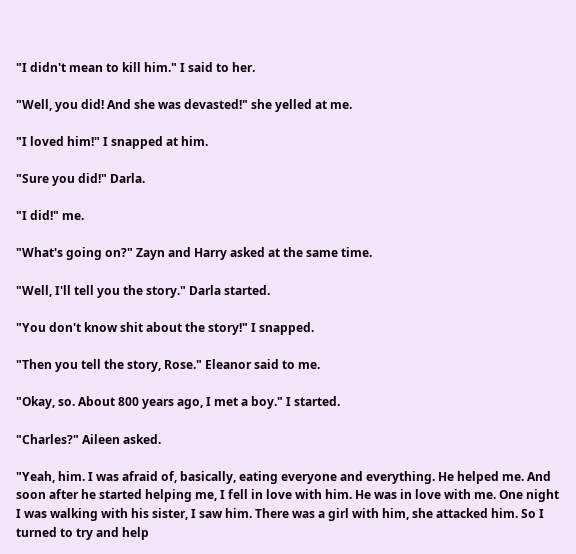"I didn't mean to kill him." I said to her.

"Well, you did! And she was devasted!" she yelled at me.

"I loved him!" I snapped at him.

"Sure you did!" Darla.

"I did!" me.

"What's going on?" Zayn and Harry asked at the same time.

"Well, I'll tell you the story." Darla started.

"You don't know shit about the story!" I snapped.

"Then you tell the story, Rose." Eleanor said to me.

"Okay, so. About 800 years ago, I met a boy." I started.

"Charles?" Aileen asked.

"Yeah, him. I was afraid of, basically, eating everyone and everything. He helped me. And soon after he started helping me, I fell in love with him. He was in love with me. One night I was walking with his sister, I saw him. There was a girl with him, she attacked him. So I turned to try and help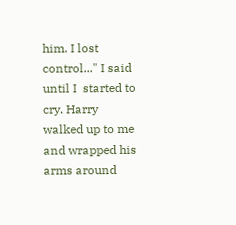him. I lost control..." I said until I  started to cry. Harry walked up to me and wrapped his arms around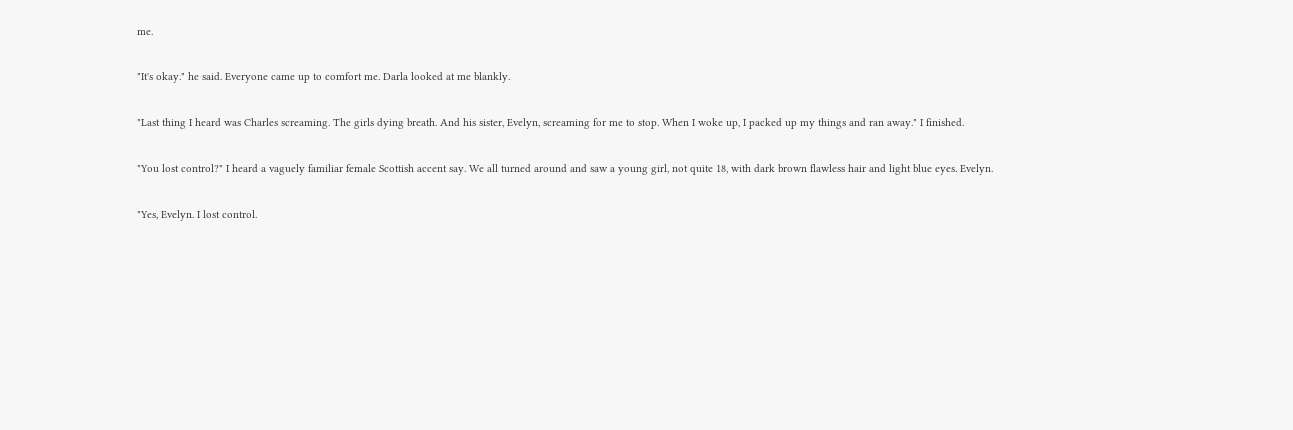me.

"It's okay." he said. Everyone came up to comfort me. Darla looked at me blankly.

"Last thing I heard was Charles screaming. The girls dying breath. And his sister, Evelyn, screaming for me to stop. When I woke up, I packed up my things and ran away." I finished.

"You lost control?" I heard a vaguely familiar female Scottish accent say. We all turned around and saw a young girl, not quite 18, with dark brown flawless hair and light blue eyes. Evelyn.

"Yes, Evelyn. I lost control.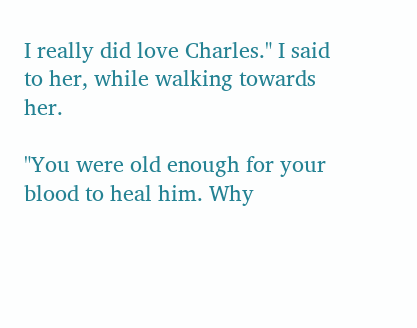I really did love Charles." I said to her, while walking towards her.

"You were old enough for your blood to heal him. Why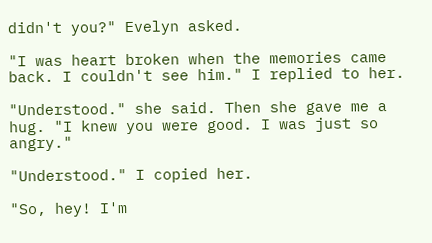didn't you?" Evelyn asked.

"I was heart broken when the memories came back. I couldn't see him." I replied to her.

"Understood." she said. Then she gave me a hug. "I knew you were good. I was just so angry."

"Understood." I copied her.

"So, hey! I'm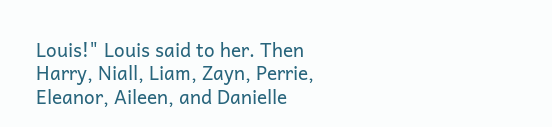Louis!" Louis said to her. Then Harry, Niall, Liam, Zayn, Perrie, Eleanor, Aileen, and Danielle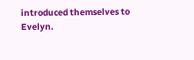introduced themselves to Evelyn.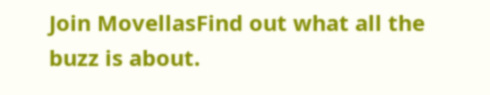Join MovellasFind out what all the buzz is about.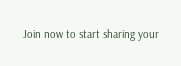Join now to start sharing your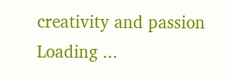creativity and passion
Loading ...